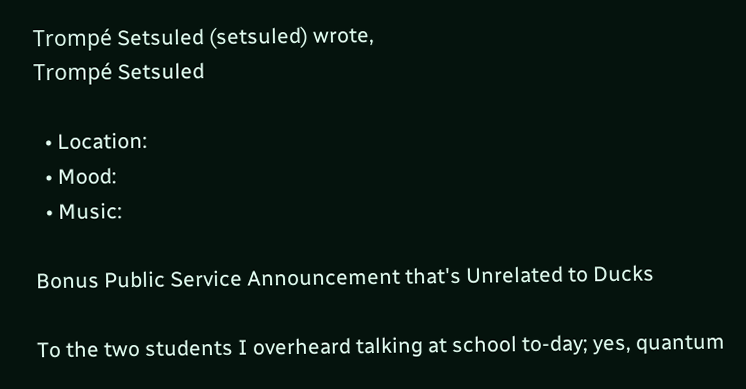Trompé Setsuled (setsuled) wrote,
Trompé Setsuled

  • Location:
  • Mood:
  • Music:

Bonus Public Service Announcement that's Unrelated to Ducks

To the two students I overheard talking at school to-day; yes, quantum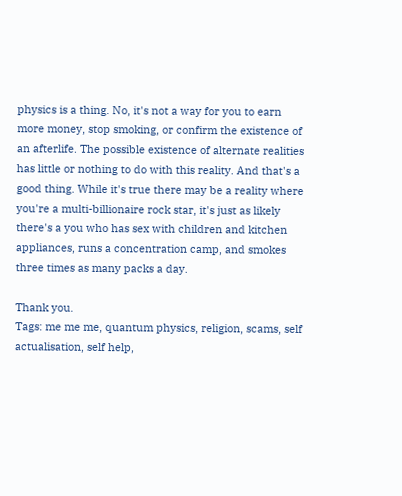physics is a thing. No, it's not a way for you to earn more money, stop smoking, or confirm the existence of an afterlife. The possible existence of alternate realities has little or nothing to do with this reality. And that's a good thing. While it's true there may be a reality where you're a multi-billionaire rock star, it's just as likely there's a you who has sex with children and kitchen appliances, runs a concentration camp, and smokes three times as many packs a day.

Thank you.
Tags: me me me, quantum physics, religion, scams, self actualisation, self help,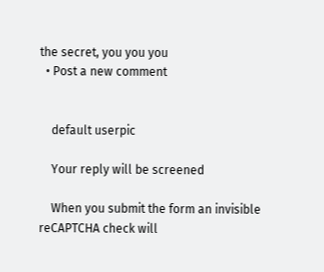the secret, you you you
  • Post a new comment


    default userpic

    Your reply will be screened

    When you submit the form an invisible reCAPTCHA check will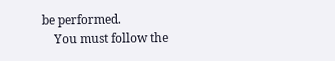be performed.
    You must follow the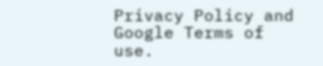Privacy Policy and Google Terms of use.